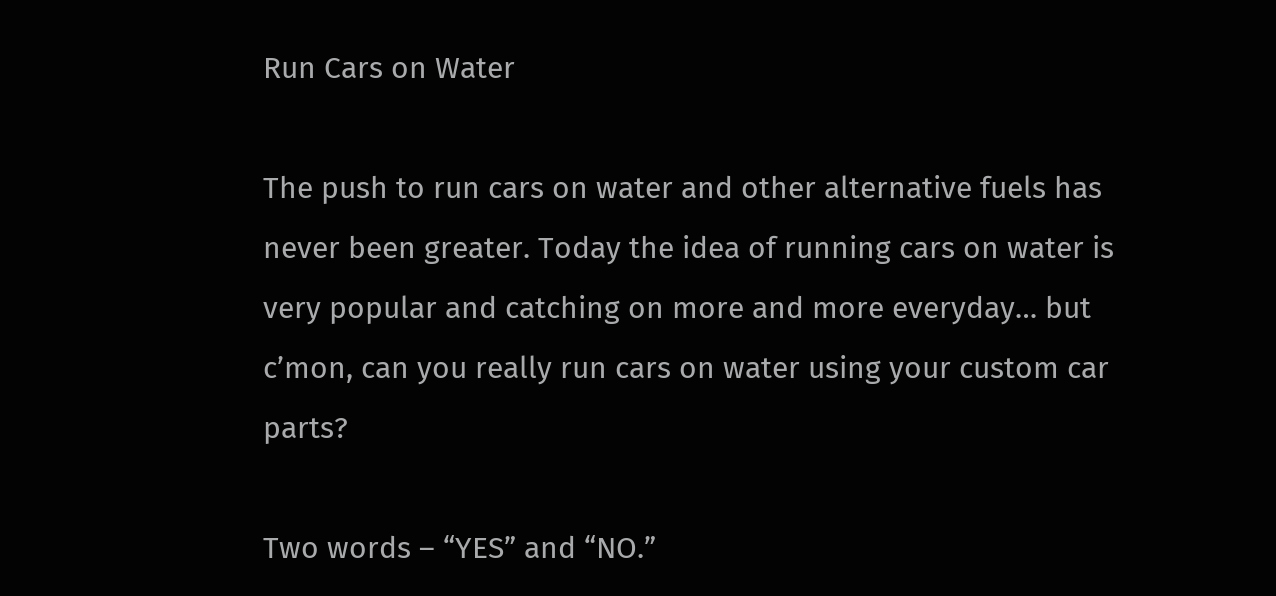Run Cars on Water

The push to run cars on water and other alternative fuels has never been greater. Today the idea of running cars on water is very popular and catching on more and more everyday… but c’mon, can you really run cars on water using your custom car parts?

Two words – “YES” and “NO.”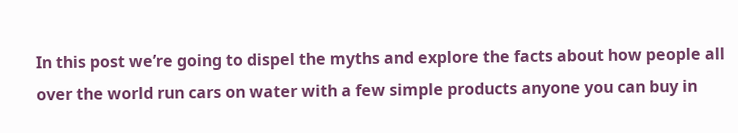In this post we’re going to dispel the myths and explore the facts about how people all over the world run cars on water with a few simple products anyone you can buy in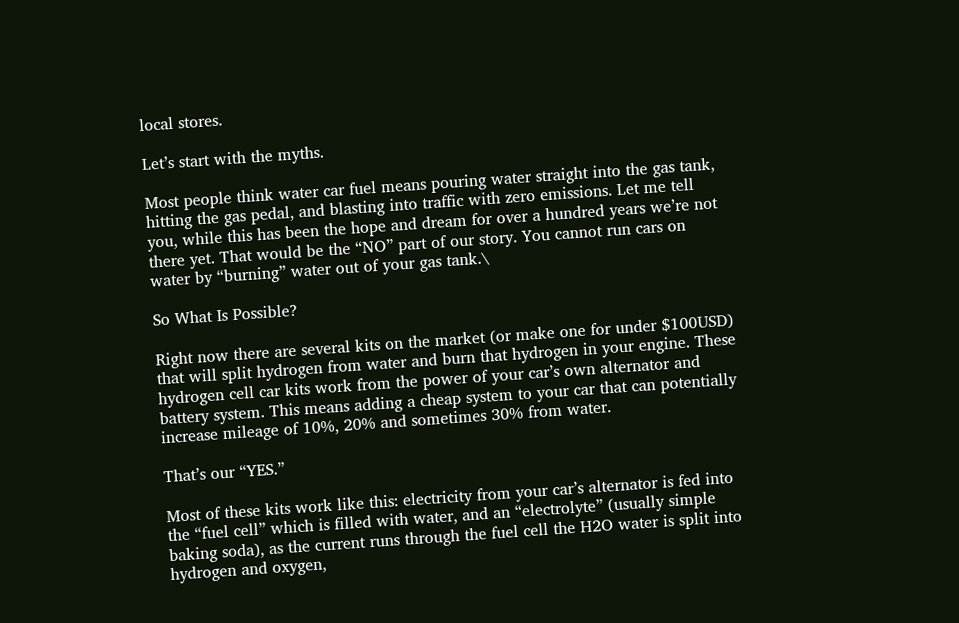local stores.

Let’s start with the myths.

Most people think water car fuel means pouring water straight into the gas tank, hitting the gas pedal, and blasting into traffic with zero emissions. Let me tell you, while this has been the hope and dream for over a hundred years we’re not there yet. That would be the “NO” part of our story. You cannot run cars on water by “burning” water out of your gas tank.\

So What Is Possible?

Right now there are several kits on the market (or make one for under $100USD) that will split hydrogen from water and burn that hydrogen in your engine. These hydrogen cell car kits work from the power of your car’s own alternator and battery system. This means adding a cheap system to your car that can potentially increase mileage of 10%, 20% and sometimes 30% from water.

That’s our “YES.”

Most of these kits work like this: electricity from your car’s alternator is fed into the “fuel cell” which is filled with water, and an “electrolyte” (usually simple baking soda), as the current runs through the fuel cell the H2O water is split into hydrogen and oxygen,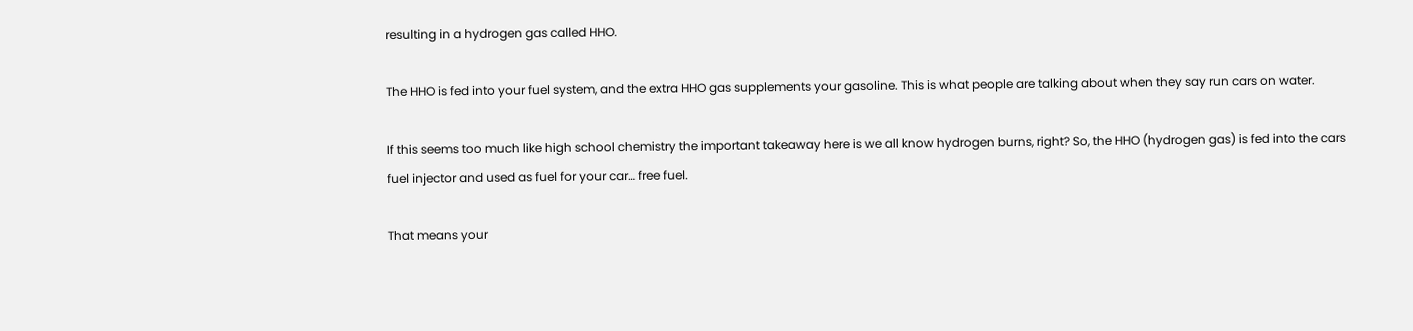resulting in a hydrogen gas called HHO.

The HHO is fed into your fuel system, and the extra HHO gas supplements your gasoline. This is what people are talking about when they say run cars on water.

If this seems too much like high school chemistry the important takeaway here is we all know hydrogen burns, right? So, the HHO (hydrogen gas) is fed into the cars fuel injector and used as fuel for your car… free fuel.

That means your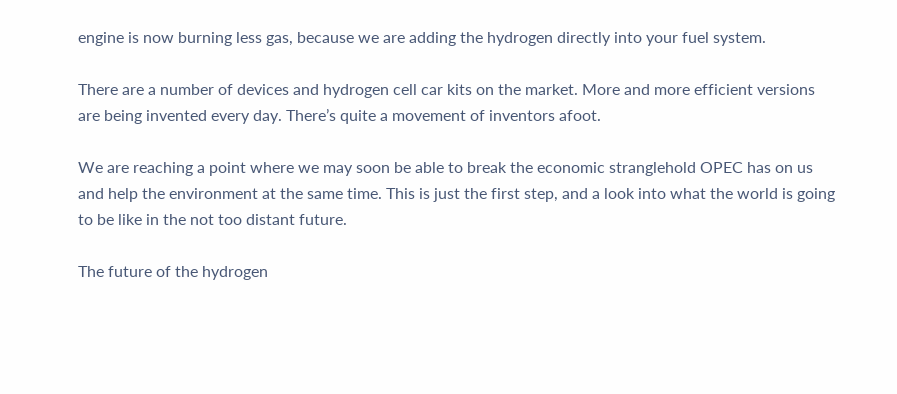engine is now burning less gas, because we are adding the hydrogen directly into your fuel system.

There are a number of devices and hydrogen cell car kits on the market. More and more efficient versions are being invented every day. There’s quite a movement of inventors afoot.

We are reaching a point where we may soon be able to break the economic stranglehold OPEC has on us and help the environment at the same time. This is just the first step, and a look into what the world is going to be like in the not too distant future.

The future of the hydrogen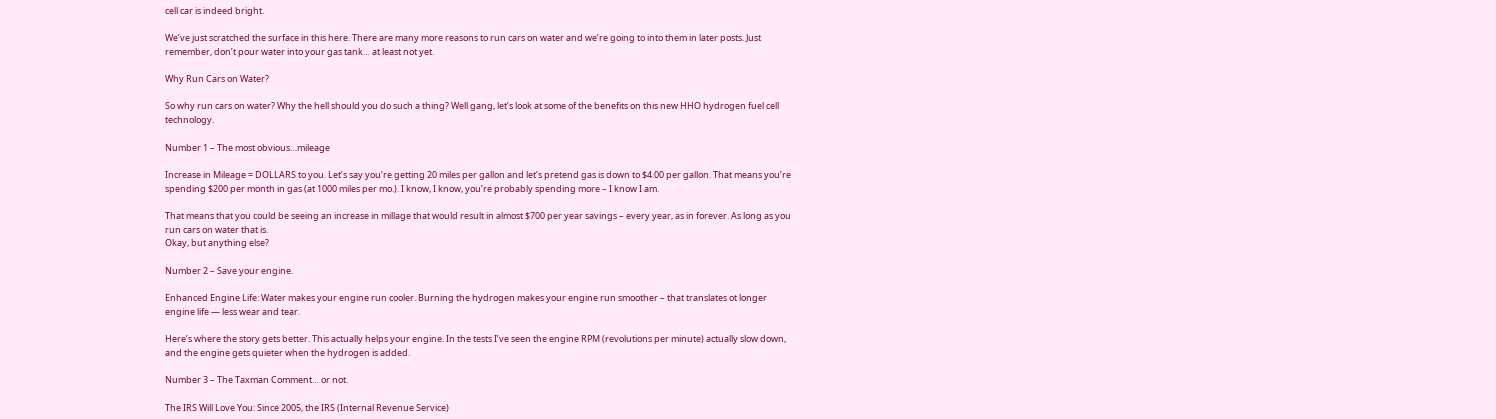cell car is indeed bright.

We’ve just scratched the surface in this here. There are many more reasons to run cars on water and we’re going to into them in later posts. Just remember, don’t pour water into your gas tank… at least not yet.

Why Run Cars on Water?

So why run cars on water? Why the hell should you do such a thing? Well gang, let’s look at some of the benefits on this new HHO hydrogen fuel cell technology.

Number 1 – The most obvious…mileage

Increase in Mileage = DOLLARS to you. Let’s say you’re getting 20 miles per gallon and let’s pretend gas is down to $4.00 per gallon. That means you’re spending $200 per month in gas (at 1000 miles per mo.). I know, I know, you’re probably spending more – I know I am.

That means that you could be seeing an increase in millage that would result in almost $700 per year savings – every year, as in forever. As long as you run cars on water that is.
Okay, but anything else?

Number 2 – Save your engine.

Enhanced Engine Life: Water makes your engine run cooler. Burning the hydrogen makes your engine run smoother – that translates ot longer engine life — less wear and tear.

Here’s where the story gets better. This actually helps your engine. In the tests I’ve seen the engine RPM (revolutions per minute) actually slow down, and the engine gets quieter when the hydrogen is added.

Number 3 – The Taxman Comment… or not.

The IRS Will Love You: Since 2005, the IRS (Internal Revenue Service)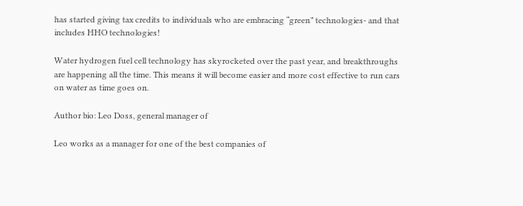has started giving tax credits to individuals who are embracing “green” technologies- and that includes HHO technologies!

Water hydrogen fuel cell technology has skyrocketed over the past year, and breakthroughs are happening all the time. This means it will become easier and more cost effective to run cars on water as time goes on.

Author bio: Leo Doss, general manager of

Leo works as a manager for one of the best companies of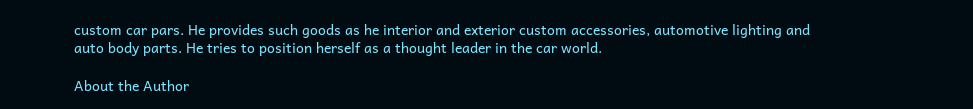custom car pars. He provides such goods as he interior and exterior custom accessories, automotive lighting and auto body parts. He tries to position herself as a thought leader in the car world.

About the Author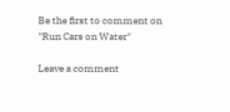Be the first to comment on "Run Cars on Water"

Leave a comment